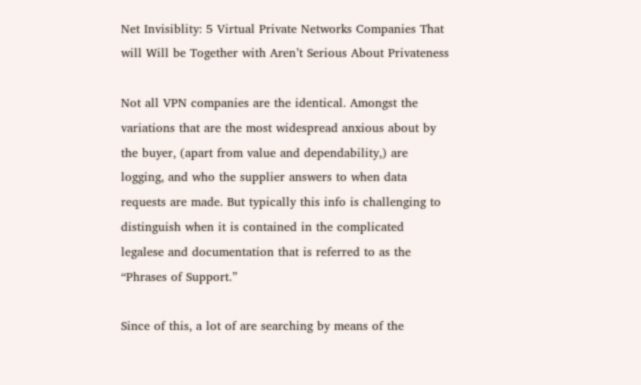Net Invisiblity: 5 Virtual Private Networks Companies That will Will be Together with Aren’t Serious About Privateness

Not all VPN companies are the identical. Amongst the variations that are the most widespread anxious about by the buyer, (apart from value and dependability,) are logging, and who the supplier answers to when data requests are made. But typically this info is challenging to distinguish when it is contained in the complicated legalese and documentation that is referred to as the “Phrases of Support.”

Since of this, a lot of are searching by means of the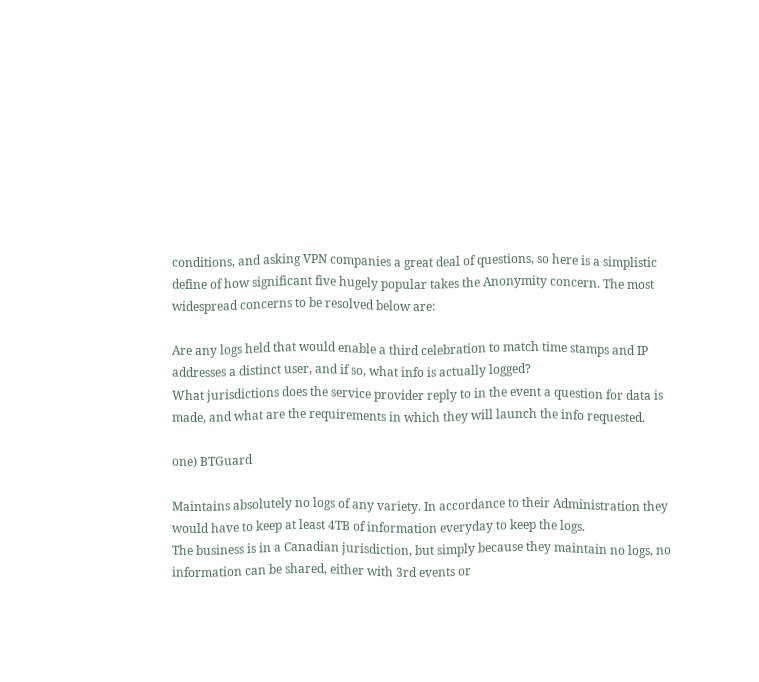conditions, and asking VPN companies a great deal of questions, so here is a simplistic define of how significant five hugely popular takes the Anonymity concern. The most widespread concerns to be resolved below are:

Are any logs held that would enable a third celebration to match time stamps and IP addresses a distinct user, and if so, what info is actually logged?
What jurisdictions does the service provider reply to in the event a question for data is made, and what are the requirements in which they will launch the info requested.

one) BTGuard

Maintains absolutely no logs of any variety. In accordance to their Administration they would have to keep at least 4TB of information everyday to keep the logs.
The business is in a Canadian jurisdiction, but simply because they maintain no logs, no information can be shared, either with 3rd events or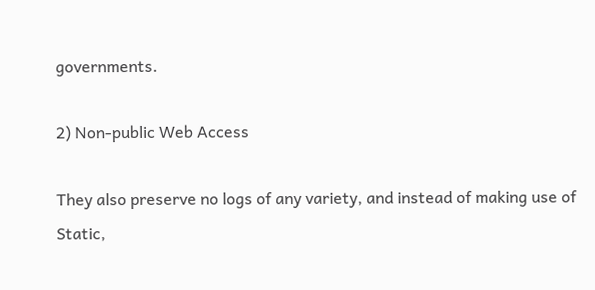governments.

2) Non-public Web Access

They also preserve no logs of any variety, and instead of making use of Static,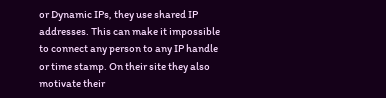or Dynamic IPs, they use shared IP addresses. This can make it impossible to connect any person to any IP handle or time stamp. On their site they also motivate their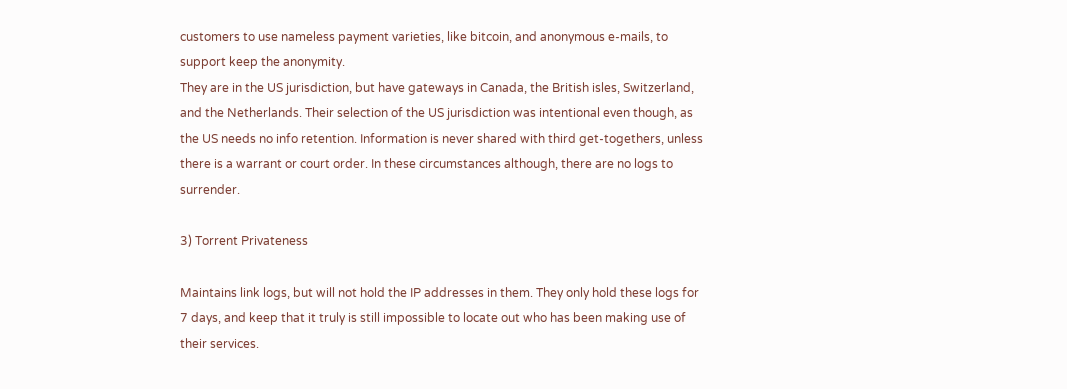customers to use nameless payment varieties, like bitcoin, and anonymous e-mails, to support keep the anonymity.
They are in the US jurisdiction, but have gateways in Canada, the British isles, Switzerland, and the Netherlands. Their selection of the US jurisdiction was intentional even though, as the US needs no info retention. Information is never shared with third get-togethers, unless there is a warrant or court order. In these circumstances although, there are no logs to surrender.

3) Torrent Privateness

Maintains link logs, but will not hold the IP addresses in them. They only hold these logs for 7 days, and keep that it truly is still impossible to locate out who has been making use of their services.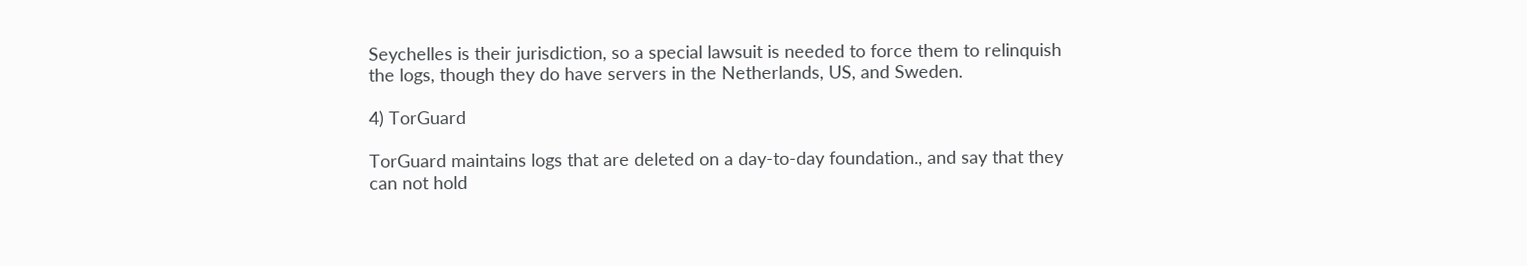Seychelles is their jurisdiction, so a special lawsuit is needed to force them to relinquish the logs, though they do have servers in the Netherlands, US, and Sweden.

4) TorGuard

TorGuard maintains logs that are deleted on a day-to-day foundation., and say that they can not hold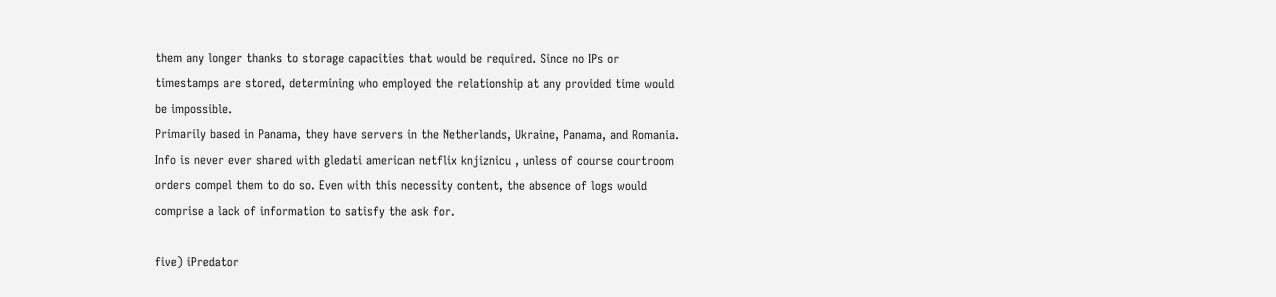them any longer thanks to storage capacities that would be required. Since no IPs or timestamps are stored, determining who employed the relationship at any provided time would be impossible.
Primarily based in Panama, they have servers in the Netherlands, Ukraine, Panama, and Romania. Info is never ever shared with gledati american netflix knjiznicu , unless of course courtroom orders compel them to do so. Even with this necessity content, the absence of logs would comprise a lack of information to satisfy the ask for.

five) iPredator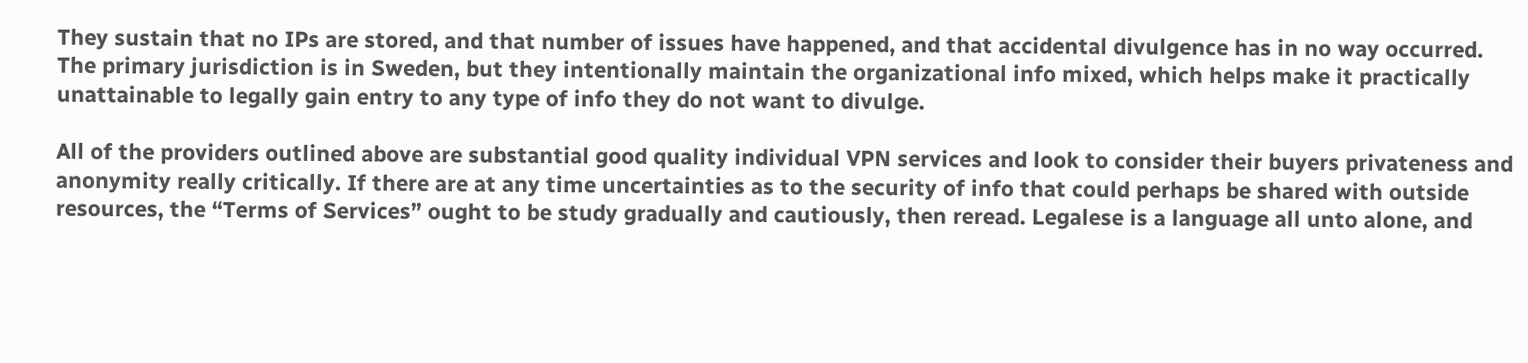They sustain that no IPs are stored, and that number of issues have happened, and that accidental divulgence has in no way occurred.
The primary jurisdiction is in Sweden, but they intentionally maintain the organizational info mixed, which helps make it practically unattainable to legally gain entry to any type of info they do not want to divulge.

All of the providers outlined above are substantial good quality individual VPN services and look to consider their buyers privateness and anonymity really critically. If there are at any time uncertainties as to the security of info that could perhaps be shared with outside resources, the “Terms of Services” ought to be study gradually and cautiously, then reread. Legalese is a language all unto alone, and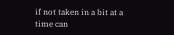if not taken in a bit at a time can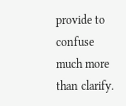provide to confuse much more than clarify.